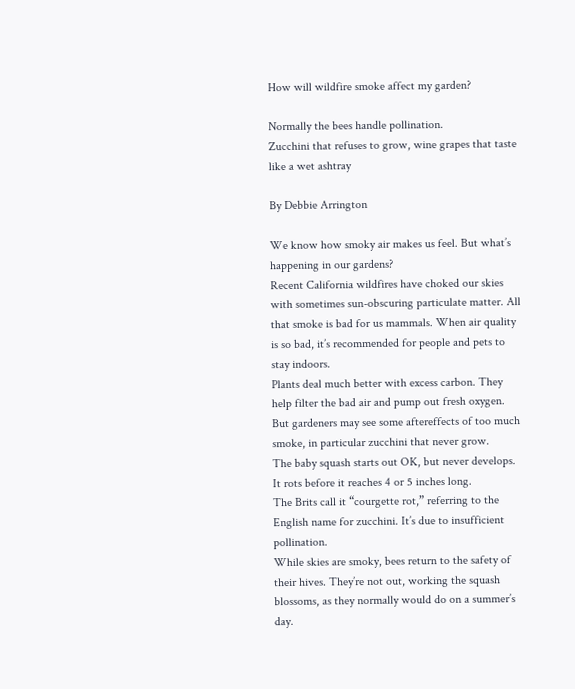How will wildfire smoke affect my garden?

Normally the bees handle pollination.
Zucchini that refuses to grow, wine grapes that taste like a wet ashtray

By Debbie Arrington

We know how smoky air makes us feel. But what’s happening in our gardens?
Recent California wildfires have choked our skies with sometimes sun-obscuring particulate matter. All that smoke is bad for us mammals. When air quality is so bad, it’s recommended for people and pets to stay indoors.
Plants deal much better with excess carbon. They help filter the bad air and pump out fresh oxygen.
But gardeners may see some aftereffects of too much smoke, in particular zucchini that never grow.
The baby squash starts out OK, but never develops. It rots before it reaches 4 or 5 inches long.
The Brits call it “courgette rot,” referring to the English name for zucchini. It’s due to insufficient pollination.
While skies are smoky, bees return to the safety of their hives. They’re not out, working the squash blossoms, as they normally would do on a summer’s day.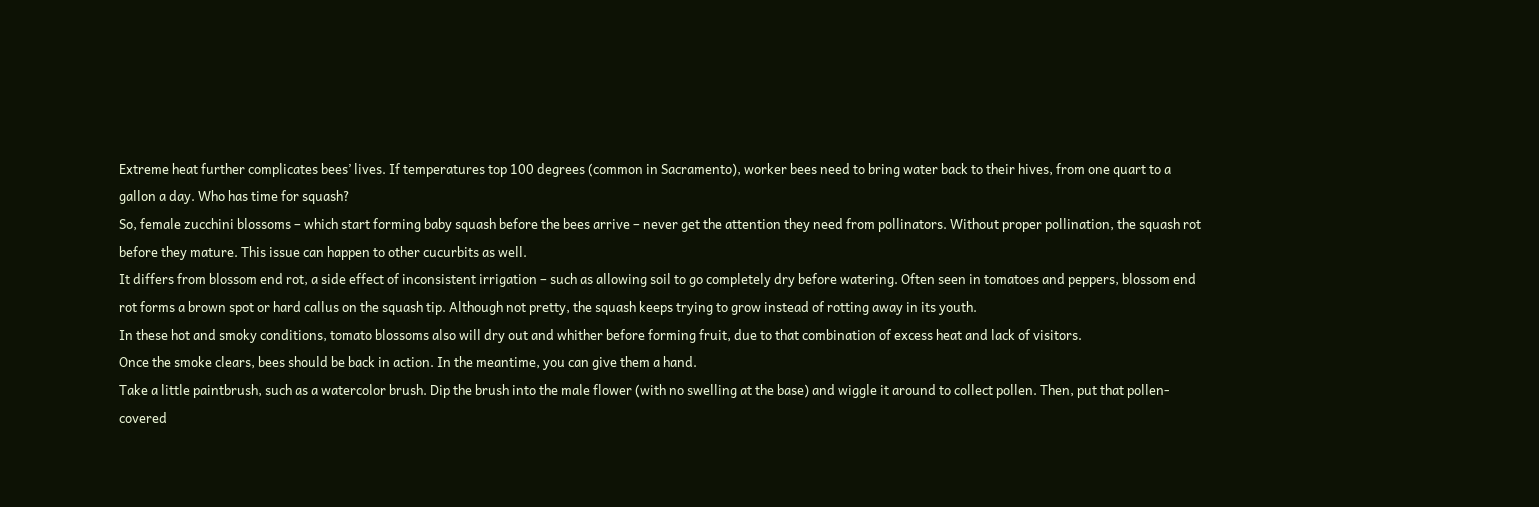Extreme heat further complicates bees’ lives. If temperatures top 100 degrees (common in Sacramento), worker bees need to bring water back to their hives, from one quart to a gallon a day. Who has time for squash?
So, female zucchini blossoms – which start forming baby squash before the bees arrive – never get the attention they need from pollinators. Without proper pollination, the squash rot before they mature. This issue can happen to other cucurbits as well.
It differs from blossom end rot, a side effect of inconsistent irrigation – such as allowing soil to go completely dry before watering. Often seen in tomatoes and peppers, blossom end rot forms a brown spot or hard callus on the squash tip. Although not pretty, the squash keeps trying to grow instead of rotting away in its youth.
In these hot and smoky conditions, tomato blossoms also will dry out and whither before forming fruit, due to that combination of excess heat and lack of visitors.
Once the smoke clears, bees should be back in action. In the meantime, you can give them a hand.
Take a little paintbrush, such as a watercolor brush. Dip the brush into the male flower (with no swelling at the base) and wiggle it around to collect pollen. Then, put that pollen-covered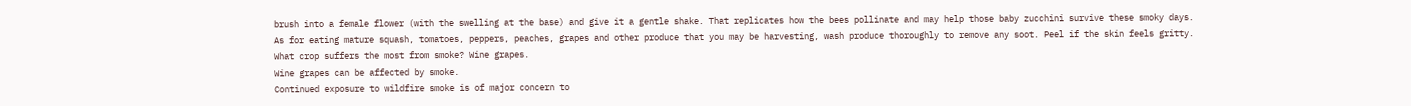brush into a female flower (with the swelling at the base) and give it a gentle shake. That replicates how the bees pollinate and may help those baby zucchini survive these smoky days.
As for eating mature squash, tomatoes, peppers, peaches, grapes and other produce that you may be harvesting, wash produce thoroughly to remove any soot. Peel if the skin feels gritty.
What crop suffers the most from smoke? Wine grapes.
Wine grapes can be affected by smoke.
Continued exposure to wildfire smoke is of major concern to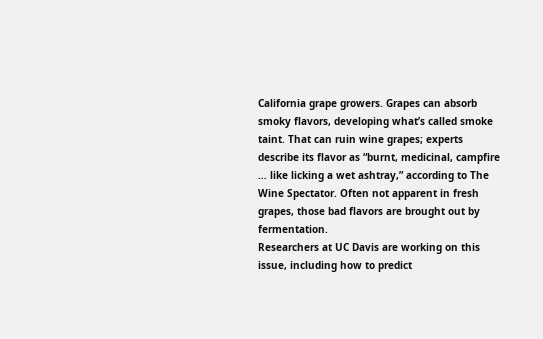California grape growers. Grapes can absorb smoky flavors, developing what’s called smoke taint. That can ruin wine grapes; experts describe its flavor as “burnt, medicinal, campfire … like licking a wet ashtray,” according to The Wine Spectator. Often not apparent in fresh grapes, those bad flavors are brought out by fermentation.
Researchers at UC Davis are working on this issue, including how to predict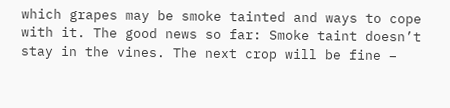which grapes may be smoke tainted and ways to cope with it. The good news so far: Smoke taint doesn’t stay in the vines. The next crop will be fine –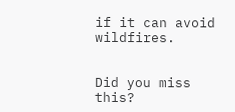if it can avoid wildfires.


Did you miss this?